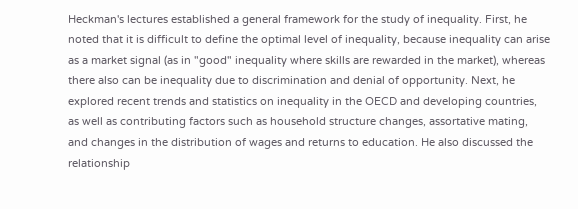Heckman's lectures established a general framework for the study of inequality. First, he noted that it is difficult to define the optimal level of inequality, because inequality can arise as a market signal (as in "good" inequality where skills are rewarded in the market), whereas there also can be inequality due to discrimination and denial of opportunity. Next, he explored recent trends and statistics on inequality in the OECD and developing countries, as well as contributing factors such as household structure changes, assortative mating, and changes in the distribution of wages and returns to education. He also discussed the relationship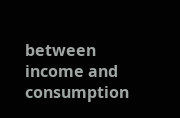between income and consumption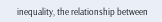inequality, the relationship between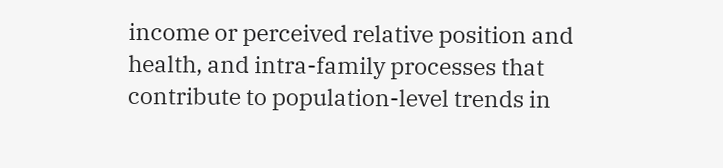income or perceived relative position and health, and intra-family processes that contribute to population-level trends in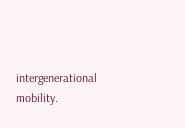intergenerational mobility.